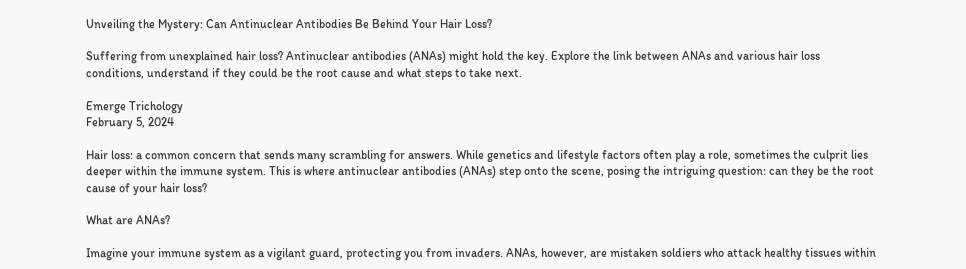Unveiling the Mystery: Can Antinuclear Antibodies Be Behind Your Hair Loss?

Suffering from unexplained hair loss? Antinuclear antibodies (ANAs) might hold the key. Explore the link between ANAs and various hair loss conditions, understand if they could be the root cause and what steps to take next.

Emerge Trichology
February 5, 2024

Hair loss: a common concern that sends many scrambling for answers. While genetics and lifestyle factors often play a role, sometimes the culprit lies deeper within the immune system. This is where antinuclear antibodies (ANAs) step onto the scene, posing the intriguing question: can they be the root cause of your hair loss?

What are ANAs?

Imagine your immune system as a vigilant guard, protecting you from invaders. ANAs, however, are mistaken soldiers who attack healthy tissues within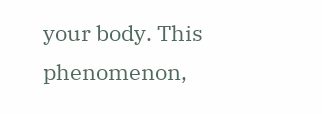your body. This phenomenon,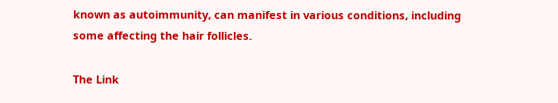known as autoimmunity, can manifest in various conditions, including some affecting the hair follicles.

The Link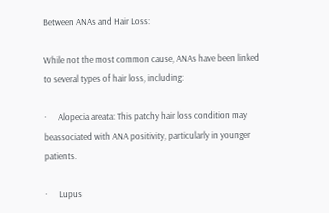Between ANAs and Hair Loss:

While not the most common cause, ANAs have been linked to several types of hair loss, including:

·      Alopecia areata: This patchy hair loss condition may beassociated with ANA positivity, particularly in younger patients.

·      Lupus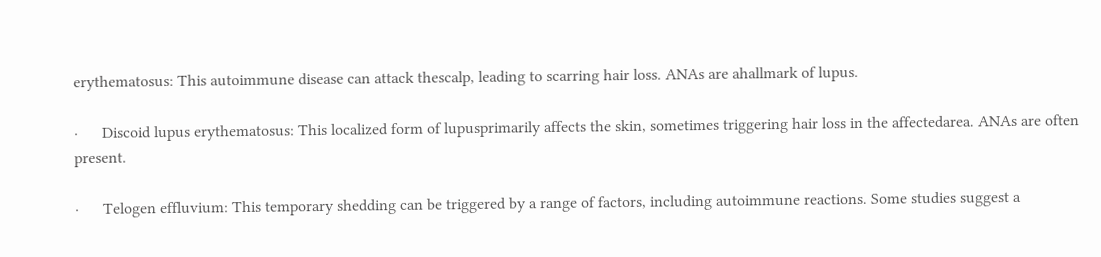erythematosus: This autoimmune disease can attack thescalp, leading to scarring hair loss. ANAs are ahallmark of lupus.

·      Discoid lupus erythematosus: This localized form of lupusprimarily affects the skin, sometimes triggering hair loss in the affectedarea. ANAs are often present.

·      Telogen effluvium: This temporary shedding can be triggered by a range of factors, including autoimmune reactions. Some studies suggest a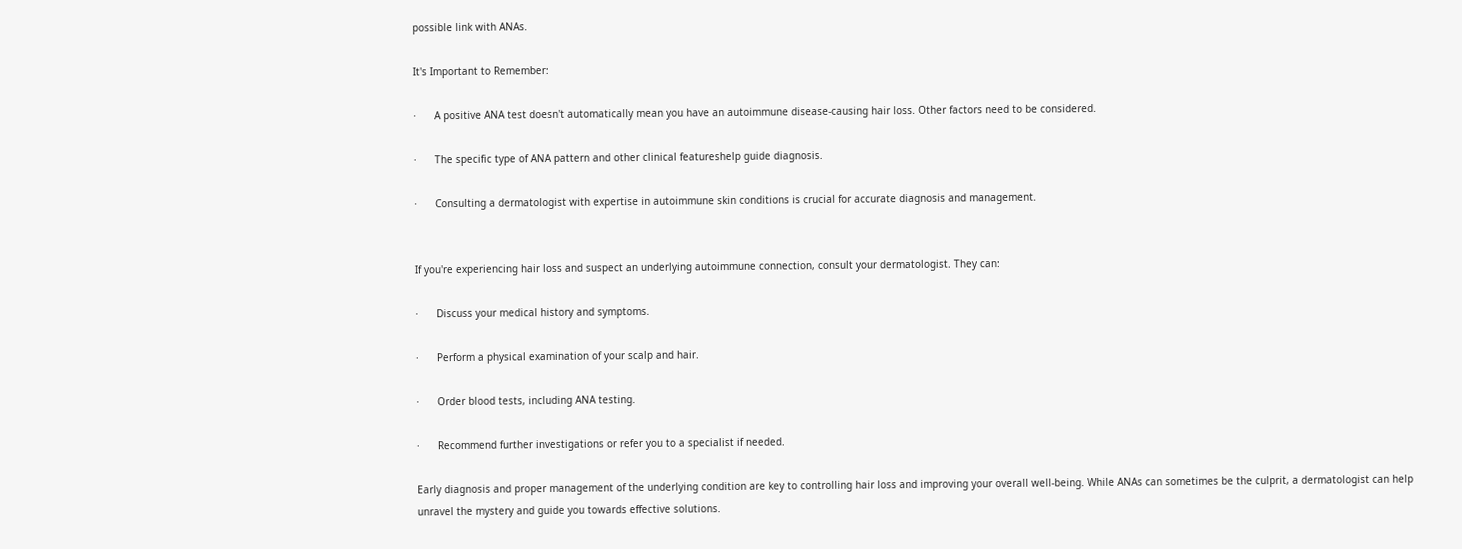possible link with ANAs.

It's Important to Remember:

·      A positive ANA test doesn't automatically mean you have an autoimmune disease-causing hair loss. Other factors need to be considered.

·      The specific type of ANA pattern and other clinical featureshelp guide diagnosis.

·      Consulting a dermatologist with expertise in autoimmune skin conditions is crucial for accurate diagnosis and management.


If you're experiencing hair loss and suspect an underlying autoimmune connection, consult your dermatologist. They can:

·      Discuss your medical history and symptoms.

·      Perform a physical examination of your scalp and hair.

·      Order blood tests, including ANA testing.

·      Recommend further investigations or refer you to a specialist if needed.

Early diagnosis and proper management of the underlying condition are key to controlling hair loss and improving your overall well-being. While ANAs can sometimes be the culprit, a dermatologist can help unravel the mystery and guide you towards effective solutions.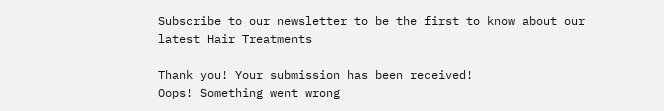Subscribe to our newsletter to be the first to know about our latest Hair Treatments

Thank you! Your submission has been received!
Oops! Something went wrong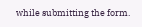while submitting the form.